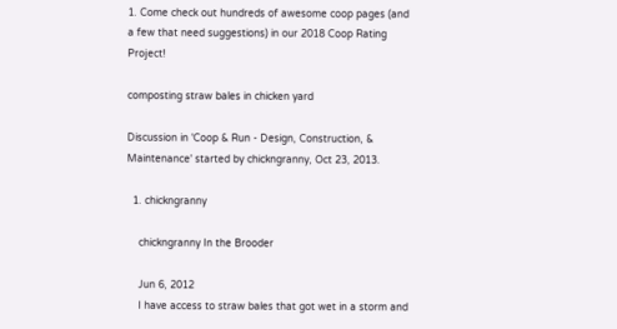1. Come check out hundreds of awesome coop pages (and a few that need suggestions) in our 2018 Coop Rating Project!

composting straw bales in chicken yard

Discussion in 'Coop & Run - Design, Construction, & Maintenance' started by chickngranny, Oct 23, 2013.

  1. chickngranny

    chickngranny In the Brooder

    Jun 6, 2012
    I have access to straw bales that got wet in a storm and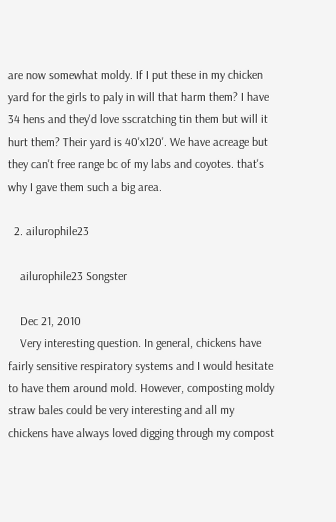are now somewhat moldy. If I put these in my chicken yard for the girls to paly in will that harm them? I have 34 hens and they'd love sscratching tin them but will it hurt them? Their yard is 40'x120'. We have acreage but they can't free range bc of my labs and coyotes. that's why I gave them such a big area.

  2. ailurophile23

    ailurophile23 Songster

    Dec 21, 2010
    Very interesting question. In general, chickens have fairly sensitive respiratory systems and I would hesitate to have them around mold. However, composting moldy straw bales could be very interesting and all my chickens have always loved digging through my compost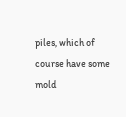piles, which of course have some mold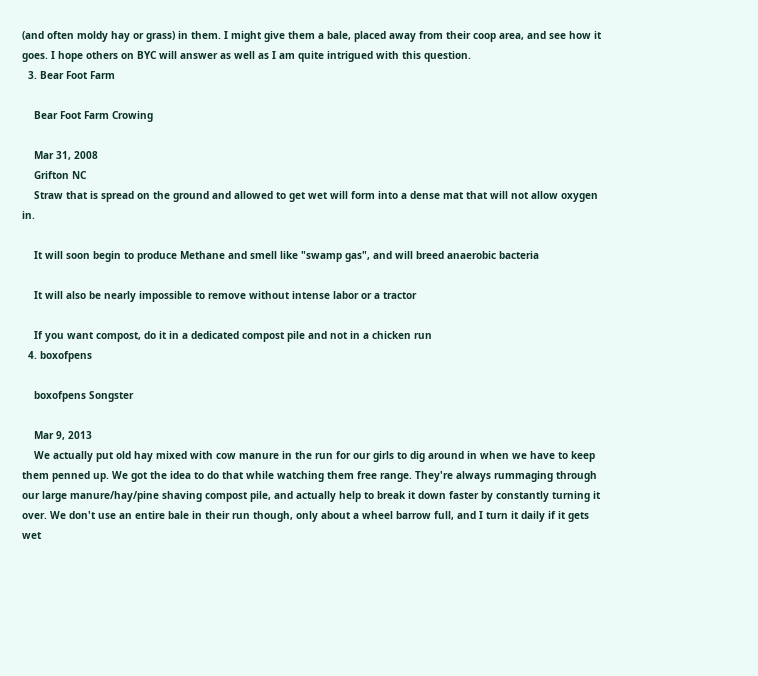(and often moldy hay or grass) in them. I might give them a bale, placed away from their coop area, and see how it goes. I hope others on BYC will answer as well as I am quite intrigued with this question.
  3. Bear Foot Farm

    Bear Foot Farm Crowing

    Mar 31, 2008
    Grifton NC
    Straw that is spread on the ground and allowed to get wet will form into a dense mat that will not allow oxygen in.

    It will soon begin to produce Methane and smell like "swamp gas", and will breed anaerobic bacteria

    It will also be nearly impossible to remove without intense labor or a tractor

    If you want compost, do it in a dedicated compost pile and not in a chicken run
  4. boxofpens

    boxofpens Songster

    Mar 9, 2013
    We actually put old hay mixed with cow manure in the run for our girls to dig around in when we have to keep them penned up. We got the idea to do that while watching them free range. They're always rummaging through our large manure/hay/pine shaving compost pile, and actually help to break it down faster by constantly turning it over. We don't use an entire bale in their run though, only about a wheel barrow full, and I turn it daily if it gets wet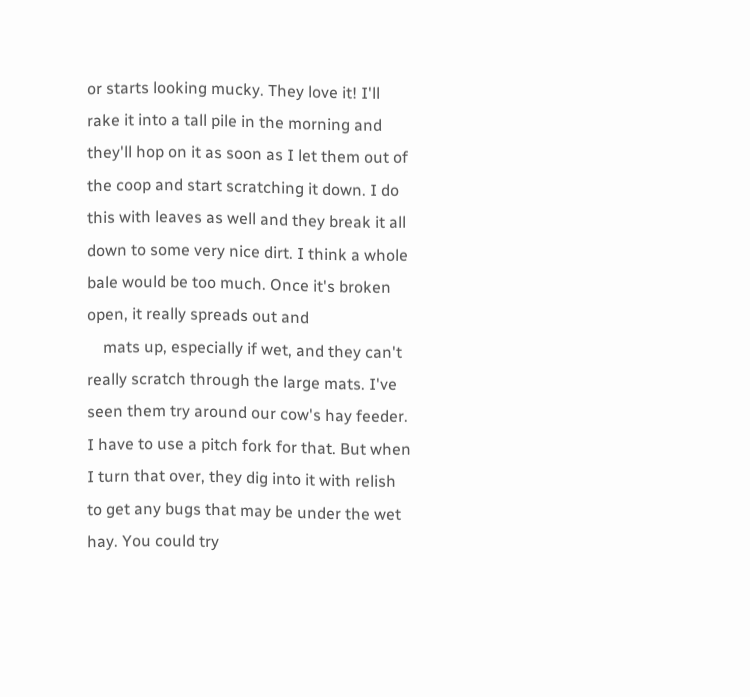or starts looking mucky. They love it! I'll rake it into a tall pile in the morning and they'll hop on it as soon as I let them out of the coop and start scratching it down. I do this with leaves as well and they break it all down to some very nice dirt. I think a whole bale would be too much. Once it's broken open, it really spreads out and
    mats up, especially if wet, and they can't really scratch through the large mats. I've seen them try around our cow's hay feeder. I have to use a pitch fork for that. But when I turn that over, they dig into it with relish to get any bugs that may be under the wet hay. You could try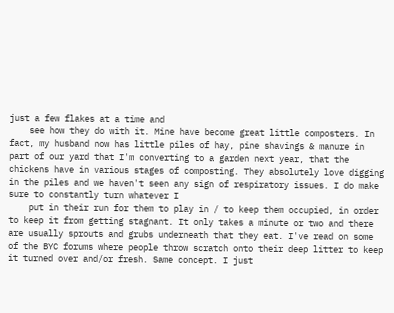just a few flakes at a time and
    see how they do with it. Mine have become great little composters. In fact, my husband now has little piles of hay, pine shavings & manure in part of our yard that I'm converting to a garden next year, that the chickens have in various stages of composting. They absolutely love digging in the piles and we haven't seen any sign of respiratory issues. I do make sure to constantly turn whatever I
    put in their run for them to play in / to keep them occupied, in order to keep it from getting stagnant. It only takes a minute or two and there are usually sprouts and grubs underneath that they eat. I've read on some of the BYC forums where people throw scratch onto their deep litter to keep it turned over and/or fresh. Same concept. I just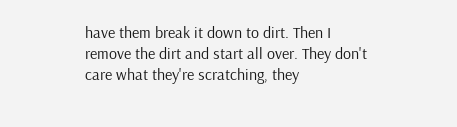have them break it down to dirt. Then I remove the dirt and start all over. They don't care what they're scratching, they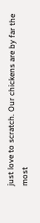just love to scratch. Our chickens are by far the most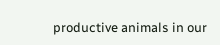productive animals in our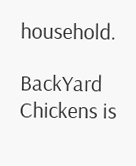household.

BackYard Chickens is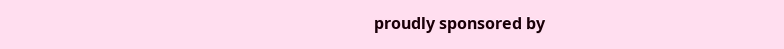proudly sponsored by